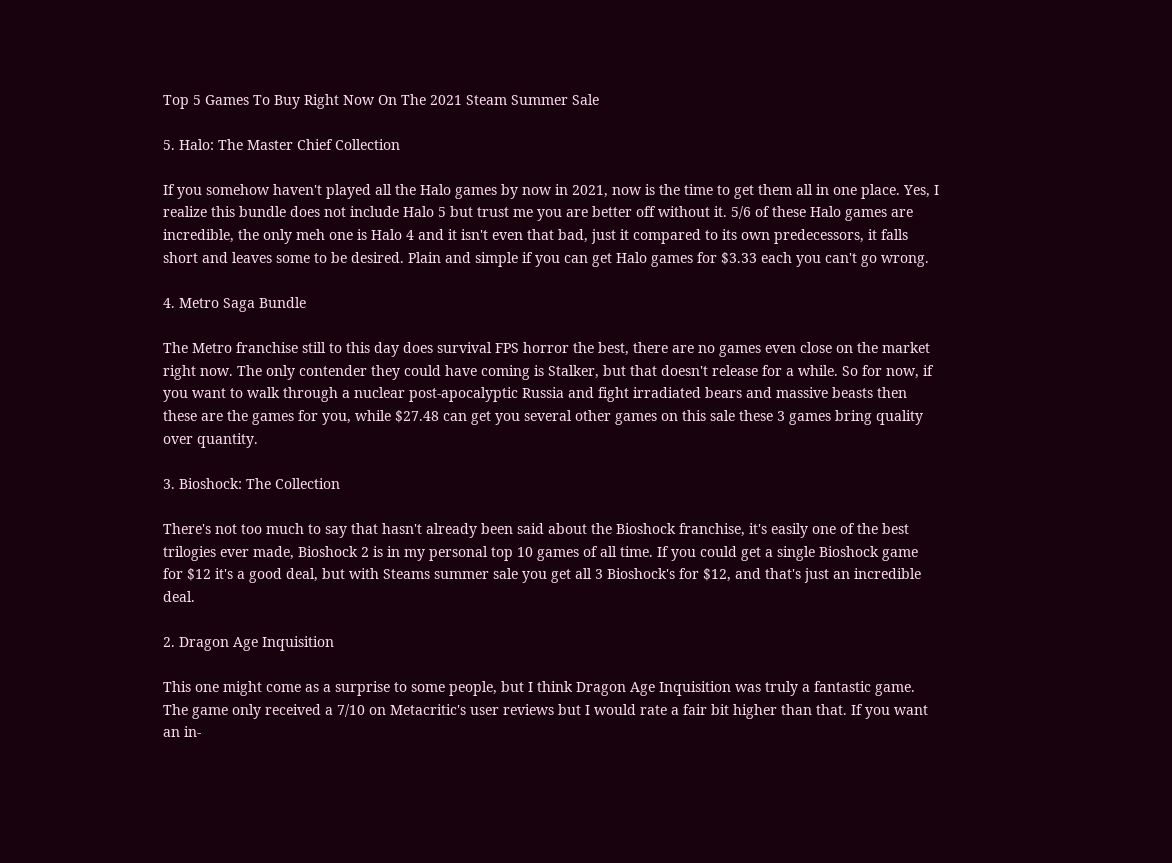Top 5 Games To Buy Right Now On The 2021 Steam Summer Sale

5. Halo: The Master Chief Collection

If you somehow haven't played all the Halo games by now in 2021, now is the time to get them all in one place. Yes, I realize this bundle does not include Halo 5 but trust me you are better off without it. 5/6 of these Halo games are incredible, the only meh one is Halo 4 and it isn't even that bad, just it compared to its own predecessors, it falls short and leaves some to be desired. Plain and simple if you can get Halo games for $3.33 each you can't go wrong.

4. Metro Saga Bundle

The Metro franchise still to this day does survival FPS horror the best, there are no games even close on the market right now. The only contender they could have coming is Stalker, but that doesn't release for a while. So for now, if you want to walk through a nuclear post-apocalyptic Russia and fight irradiated bears and massive beasts then these are the games for you, while $27.48 can get you several other games on this sale these 3 games bring quality over quantity.

3. Bioshock: The Collection

There's not too much to say that hasn't already been said about the Bioshock franchise, it's easily one of the best trilogies ever made, Bioshock 2 is in my personal top 10 games of all time. If you could get a single Bioshock game for $12 it's a good deal, but with Steams summer sale you get all 3 Bioshock's for $12, and that's just an incredible deal.

2. Dragon Age Inquisition

This one might come as a surprise to some people, but I think Dragon Age Inquisition was truly a fantastic game. The game only received a 7/10 on Metacritic's user reviews but I would rate a fair bit higher than that. If you want an in-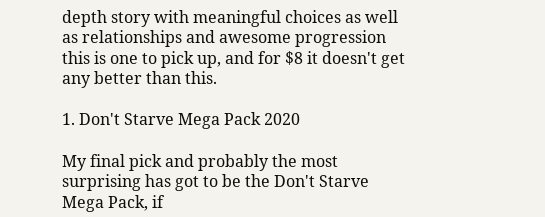depth story with meaningful choices as well as relationships and awesome progression this is one to pick up, and for $8 it doesn't get any better than this.

1. Don't Starve Mega Pack 2020

My final pick and probably the most surprising has got to be the Don't Starve Mega Pack, if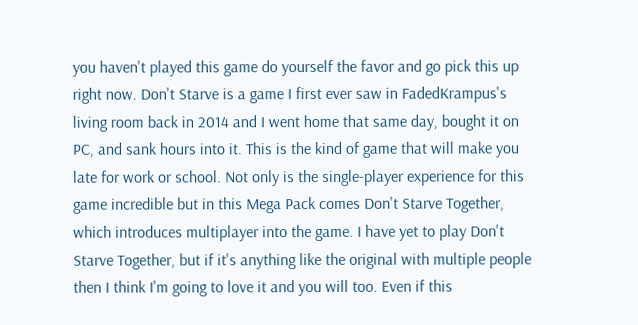you haven't played this game do yourself the favor and go pick this up right now. Don't Starve is a game I first ever saw in FadedKrampus's living room back in 2014 and I went home that same day, bought it on PC, and sank hours into it. This is the kind of game that will make you late for work or school. Not only is the single-player experience for this game incredible but in this Mega Pack comes Don't Starve Together, which introduces multiplayer into the game. I have yet to play Don't Starve Together, but if it's anything like the original with multiple people then I think I'm going to love it and you will too. Even if this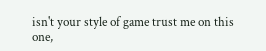isn't your style of game trust me on this one,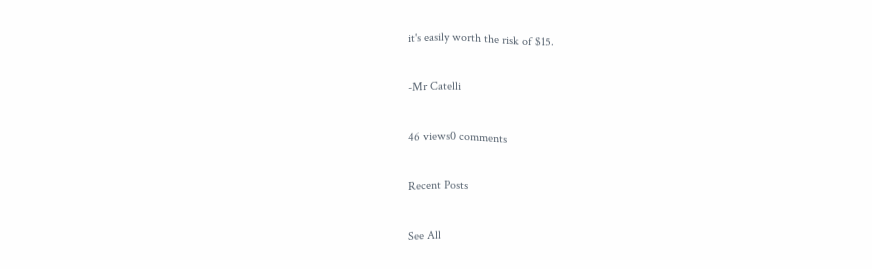it's easily worth the risk of $15.

-Mr Catelli

46 views0 comments

Recent Posts

See All